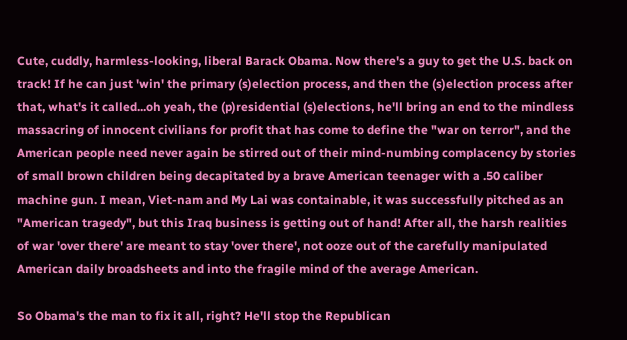Cute, cuddly, harmless-looking, liberal Barack Obama. Now there's a guy to get the U.S. back on track! If he can just 'win' the primary (s)election process, and then the (s)election process after that, what's it called...oh yeah, the (p)residential (s)elections, he'll bring an end to the mindless massacring of innocent civilians for profit that has come to define the "war on terror", and the American people need never again be stirred out of their mind-numbing complacency by stories of small brown children being decapitated by a brave American teenager with a .50 caliber machine gun. I mean, Viet-nam and My Lai was containable, it was successfully pitched as an "American tragedy", but this Iraq business is getting out of hand! After all, the harsh realities of war 'over there' are meant to stay 'over there', not ooze out of the carefully manipulated American daily broadsheets and into the fragile mind of the average American.

So Obama's the man to fix it all, right? He'll stop the Republican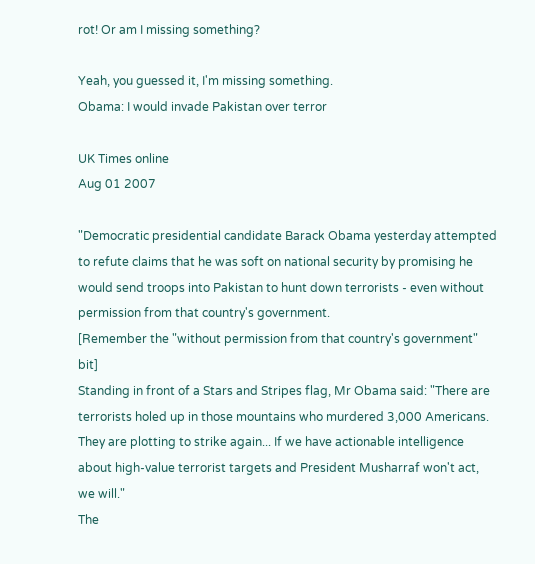rot! Or am I missing something?

Yeah, you guessed it, I'm missing something.
Obama: I would invade Pakistan over terror

UK Times online
Aug 01 2007

"Democratic presidential candidate Barack Obama yesterday attempted to refute claims that he was soft on national security by promising he would send troops into Pakistan to hunt down terrorists - even without permission from that country's government.
[Remember the "without permission from that country's government" bit]
Standing in front of a Stars and Stripes flag, Mr Obama said: "There are terrorists holed up in those mountains who murdered 3,000 Americans. They are plotting to strike again... If we have actionable intelligence about high-value terrorist targets and President Musharraf won't act, we will."
The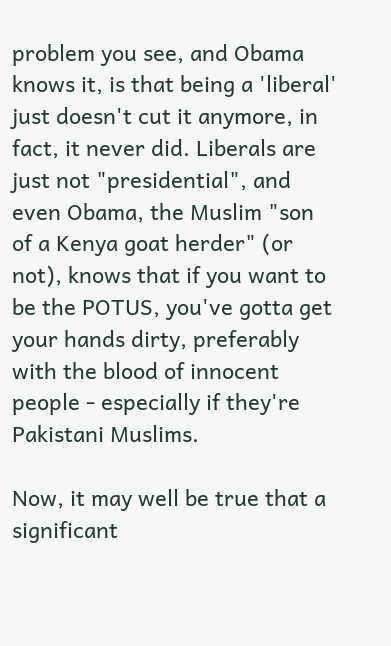problem you see, and Obama knows it, is that being a 'liberal' just doesn't cut it anymore, in fact, it never did. Liberals are just not "presidential", and even Obama, the Muslim "son of a Kenya goat herder" (or not), knows that if you want to be the POTUS, you've gotta get your hands dirty, preferably with the blood of innocent people - especially if they're Pakistani Muslims.

Now, it may well be true that a significant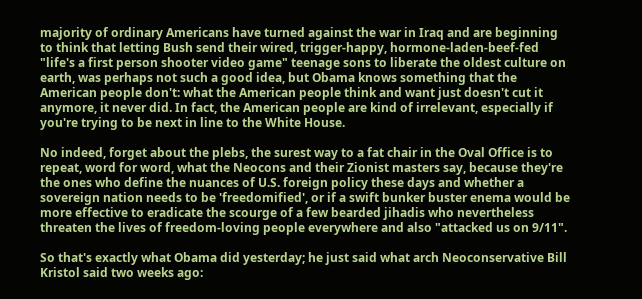majority of ordinary Americans have turned against the war in Iraq and are beginning to think that letting Bush send their wired, trigger-happy, hormone-laden-beef-fed "life's a first person shooter video game" teenage sons to liberate the oldest culture on earth, was perhaps not such a good idea, but Obama knows something that the American people don't: what the American people think and want just doesn't cut it anymore, it never did. In fact, the American people are kind of irrelevant, especially if you're trying to be next in line to the White House.

No indeed, forget about the plebs, the surest way to a fat chair in the Oval Office is to repeat, word for word, what the Neocons and their Zionist masters say, because they're the ones who define the nuances of U.S. foreign policy these days and whether a sovereign nation needs to be 'freedomified', or if a swift bunker buster enema would be more effective to eradicate the scourge of a few bearded jihadis who nevertheless threaten the lives of freedom-loving people everywhere and also "attacked us on 9/11".

So that's exactly what Obama did yesterday; he just said what arch Neoconservative Bill Kristol said two weeks ago: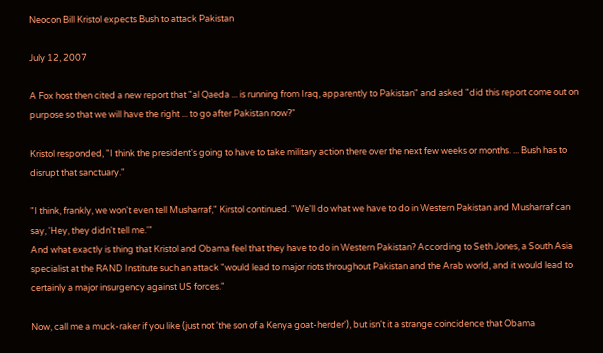Neocon Bill Kristol expects Bush to attack Pakistan

July 12, 2007

A Fox host then cited a new report that "al Qaeda ... is running from Iraq, apparently to Pakistan" and asked "did this report come out on purpose so that we will have the right ... to go after Pakistan now?"

Kristol responded, "I think the president's going to have to take military action there over the next few weeks or months. ... Bush has to disrupt that sanctuary."

"I think, frankly, we won't even tell Musharraf," Kirstol continued. "We'll do what we have to do in Western Pakistan and Musharraf can say, 'Hey, they didn't tell me.'"
And what exactly is thing that Kristol and Obama feel that they have to do in Western Pakistan? According to Seth Jones, a South Asia specialist at the RAND Institute such an attack "would lead to major riots throughout Pakistan and the Arab world, and it would lead to certainly a major insurgency against US forces."

Now, call me a muck-raker if you like (just not 'the son of a Kenya goat-herder'), but isn't it a strange coincidence that Obama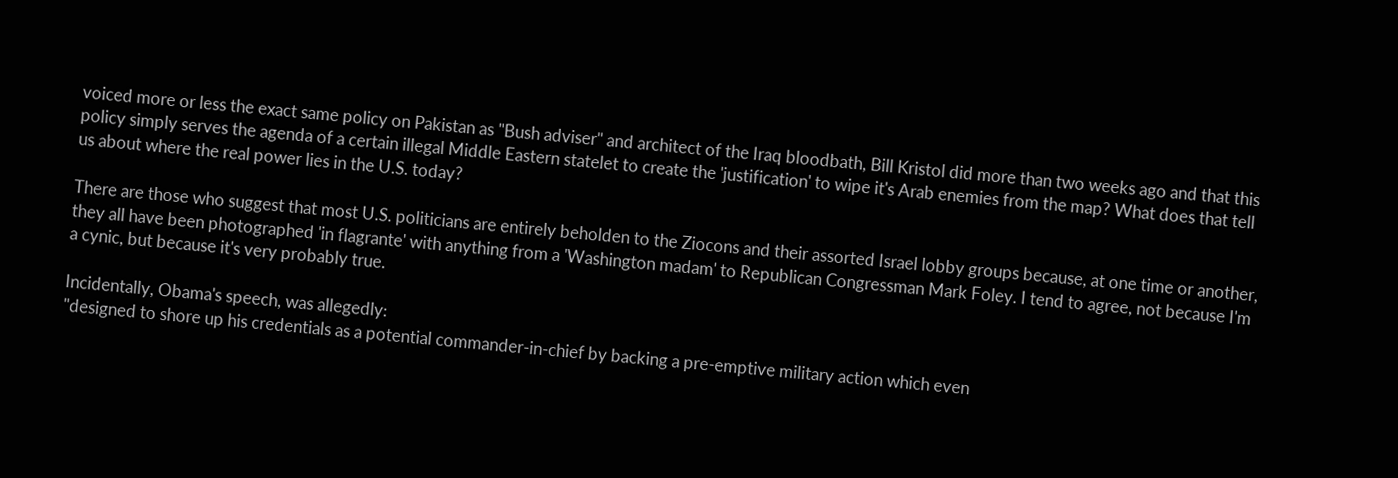voiced more or less the exact same policy on Pakistan as "Bush adviser" and architect of the Iraq bloodbath, Bill Kristol did more than two weeks ago and that this policy simply serves the agenda of a certain illegal Middle Eastern statelet to create the 'justification' to wipe it's Arab enemies from the map? What does that tell us about where the real power lies in the U.S. today?

There are those who suggest that most U.S. politicians are entirely beholden to the Ziocons and their assorted Israel lobby groups because, at one time or another, they all have been photographed 'in flagrante' with anything from a 'Washington madam' to Republican Congressman Mark Foley. I tend to agree, not because I'm a cynic, but because it's very probably true.

Incidentally, Obama's speech, was allegedly:
"designed to shore up his credentials as a potential commander-in-chief by backing a pre-emptive military action which even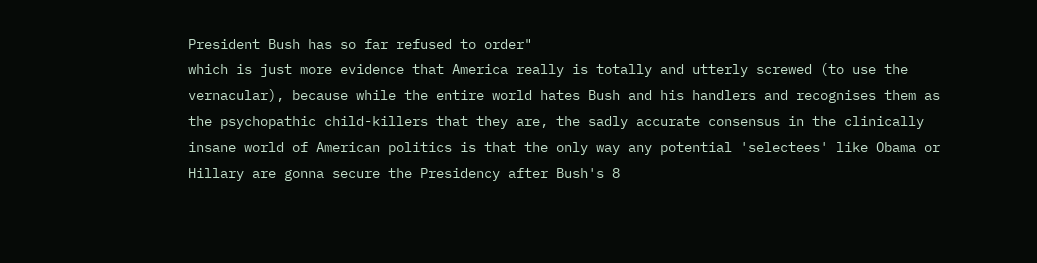President Bush has so far refused to order"
which is just more evidence that America really is totally and utterly screwed (to use the vernacular), because while the entire world hates Bush and his handlers and recognises them as the psychopathic child-killers that they are, the sadly accurate consensus in the clinically insane world of American politics is that the only way any potential 'selectees' like Obama or Hillary are gonna secure the Presidency after Bush's 8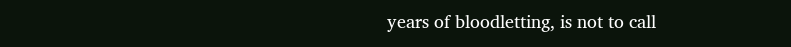years of bloodletting, is not to call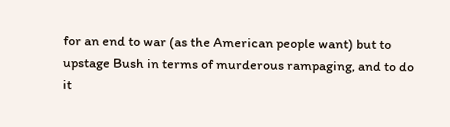for an end to war (as the American people want) but to upstage Bush in terms of murderous rampaging, and to do it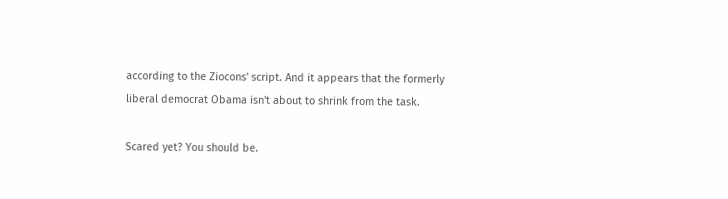according to the Ziocons' script. And it appears that the formerly liberal democrat Obama isn't about to shrink from the task.

Scared yet? You should be.